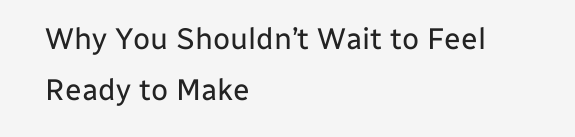Why You Shouldn’t Wait to Feel Ready to Make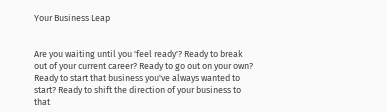Your Business Leap


Are you waiting until you 'feel ready'? Ready to break out of your current career? Ready to go out on your own? Ready to start that business you've always wanted to start? Ready to shift the direction of your business to that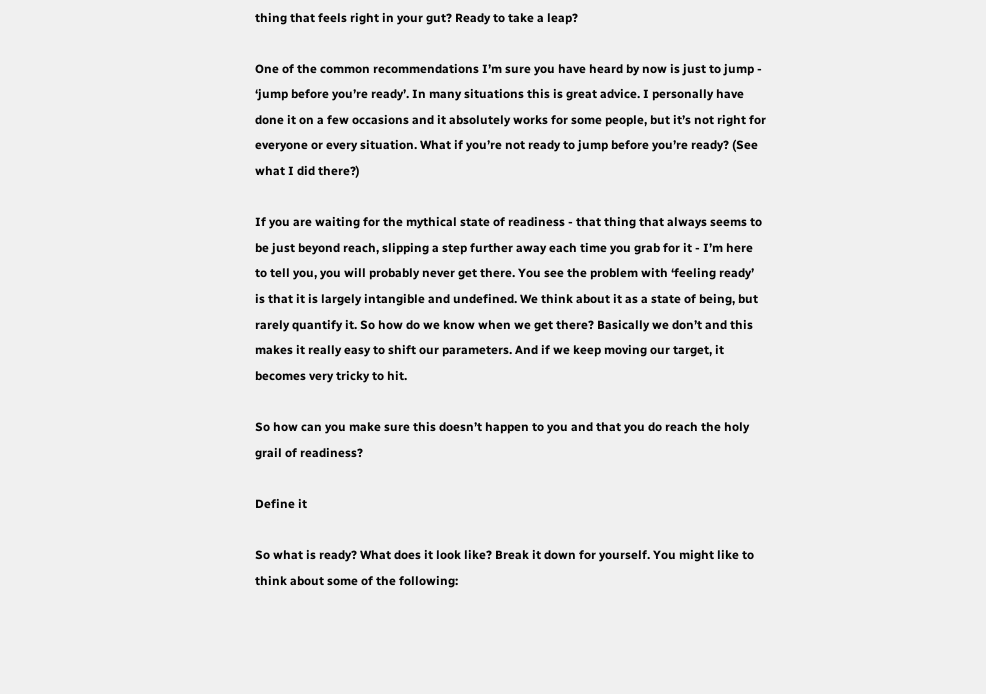thing that feels right in your gut? Ready to take a leap?

One of the common recommendations I’m sure you have heard by now is just to jump - ‘jump before you’re ready’. In many situations this is great advice. I personally have done it on a few occasions and it absolutely works for some people, but it’s not right for everyone or every situation. What if you’re not ready to jump before you’re ready? (See what I did there?)

If you are waiting for the mythical state of readiness - that thing that always seems to be just beyond reach, slipping a step further away each time you grab for it - I’m here to tell you, you will probably never get there. You see the problem with ‘feeling ready’ is that it is largely intangible and undefined. We think about it as a state of being, but rarely quantify it. So how do we know when we get there? Basically we don’t and this makes it really easy to shift our parameters. And if we keep moving our target, it becomes very tricky to hit.

So how can you make sure this doesn’t happen to you and that you do reach the holy grail of readiness?

Define it

So what is ready? What does it look like? Break it down for yourself. You might like to think about some of the following: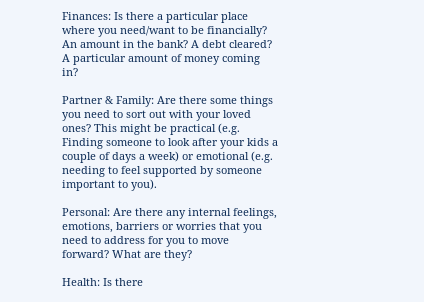Finances: Is there a particular place where you need/want to be financially? An amount in the bank? A debt cleared? A particular amount of money coming in?

Partner & Family: Are there some things you need to sort out with your loved ones? This might be practical (e.g. Finding someone to look after your kids a couple of days a week) or emotional (e.g. needing to feel supported by someone important to you).

Personal: Are there any internal feelings, emotions, barriers or worries that you need to address for you to move forward? What are they?

Health: Is there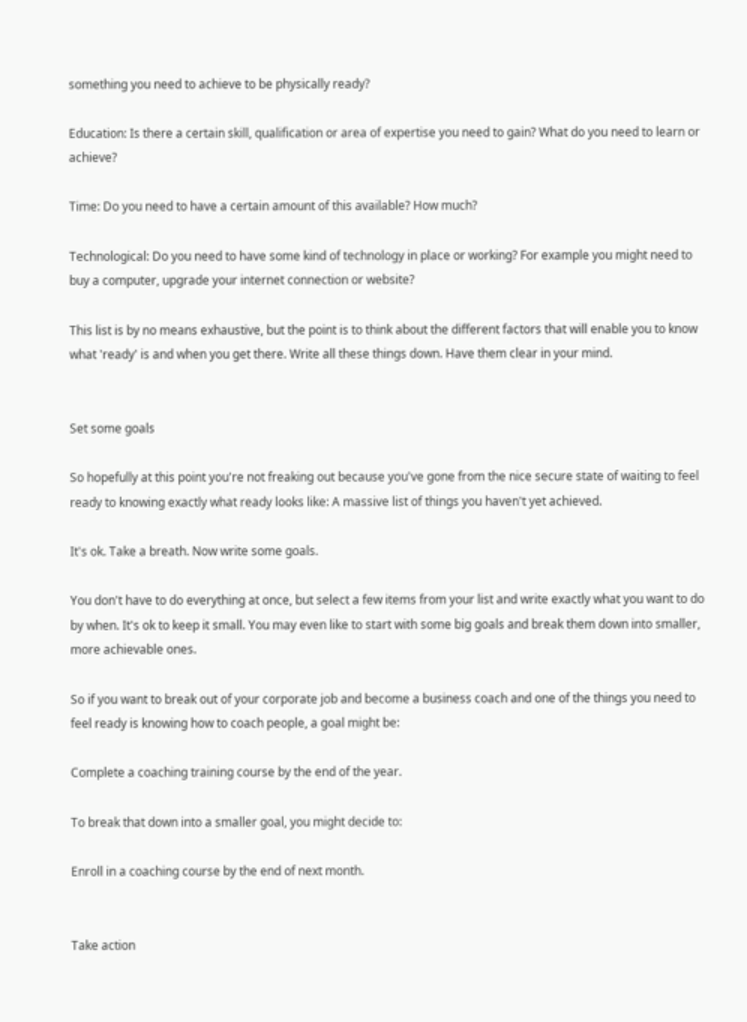something you need to achieve to be physically ready?

Education: Is there a certain skill, qualification or area of expertise you need to gain? What do you need to learn or achieve?

Time: Do you need to have a certain amount of this available? How much?

Technological: Do you need to have some kind of technology in place or working? For example you might need to buy a computer, upgrade your internet connection or website?

This list is by no means exhaustive, but the point is to think about the different factors that will enable you to know what 'ready' is and when you get there. Write all these things down. Have them clear in your mind.


Set some goals

So hopefully at this point you're not freaking out because you've gone from the nice secure state of waiting to feel ready to knowing exactly what ready looks like: A massive list of things you haven't yet achieved.

It's ok. Take a breath. Now write some goals.

You don't have to do everything at once, but select a few items from your list and write exactly what you want to do by when. It's ok to keep it small. You may even like to start with some big goals and break them down into smaller, more achievable ones.

So if you want to break out of your corporate job and become a business coach and one of the things you need to feel ready is knowing how to coach people, a goal might be:

Complete a coaching training course by the end of the year.

To break that down into a smaller goal, you might decide to:

Enroll in a coaching course by the end of next month.


Take action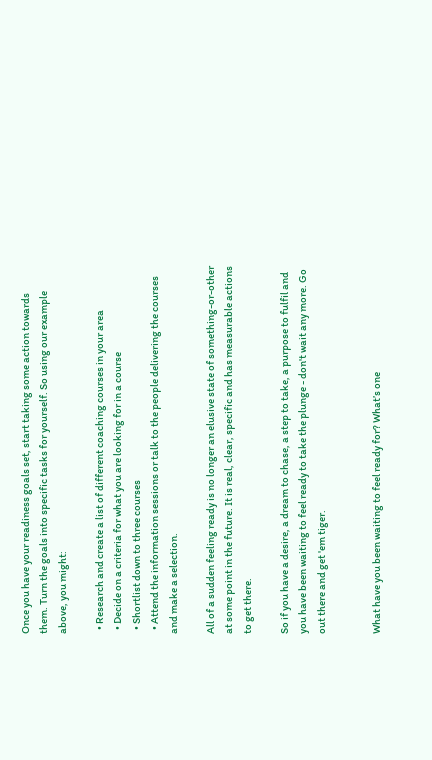Once you have your readiness goals set, start taking some action towards them. Turn the goals into specific tasks for yourself. So using our example above, you might:

  • Research and create a list of different coaching courses in your area
  • Decide on a criteria for what you are looking for in a course
  • Shortlist down to three courses
  • Attend the information sessions or talk to the people delivering the courses and make a selection.

All of a sudden feeling ready is no longer an elusive state of something-or-other at some point in the future. It is real, clear, specific and has measurable actions to get there.

So if you have a desire, a dream to chase, a step to take, a purpose to fulfil and you have been waiting to feel ready to take the plunge - don't wait any more. Go out there and get 'em tiger.


What have you been waiting to feel ready for? What’s one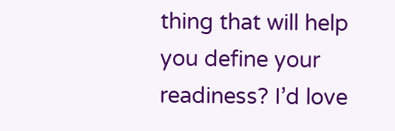thing that will help you define your readiness? I’d love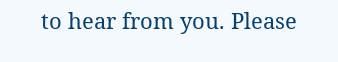to hear from you. Please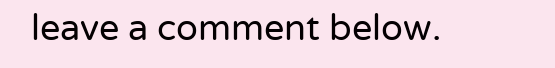leave a comment below.